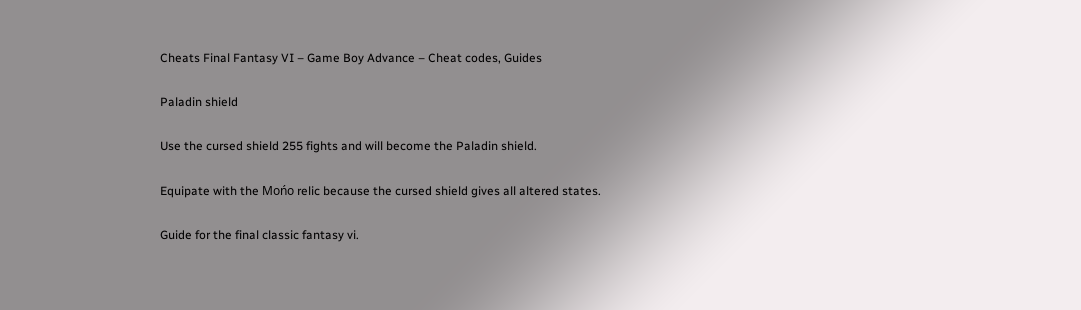Cheats Final Fantasy VI – Game Boy Advance – Cheat codes, Guides

Paladin shield

Use the cursed shield 255 fights and will become the Paladin shield.

Equipate with the Mońo relic because the cursed shield gives all altered states.

Guide for the final classic fantasy vi.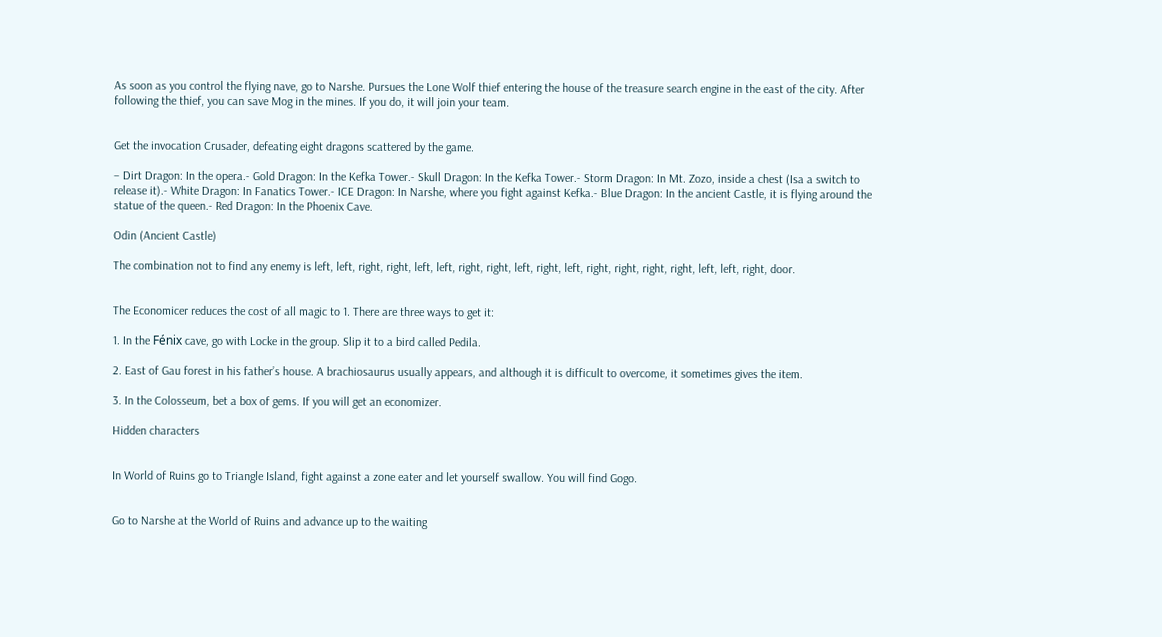As soon as you control the flying nave, go to Narshe. Pursues the Lone Wolf thief entering the house of the treasure search engine in the east of the city. After following the thief, you can save Mog in the mines. If you do, it will join your team.


Get the invocation Crusader, defeating eight dragons scattered by the game.

– Dirt Dragon: In the opera.- Gold Dragon: In the Kefka Tower.- Skull Dragon: In the Kefka Tower.- Storm Dragon: In Mt. Zozo, inside a chest (Isa a switch to release it).- White Dragon: In Fanatics Tower.- ICE Dragon: In Narshe, where you fight against Kefka.- Blue Dragon: In the ancient Castle, it is flying around the statue of the queen.- Red Dragon: In the Phoenix Cave.

Odin (Ancient Castle)

The combination not to find any enemy is left, left, right, right, left, left, right, right, left, right, left, right, right, right, right, left, left, right, door.


The Economicer reduces the cost of all magic to 1. There are three ways to get it:

1. In the Fénix cave, go with Locke in the group. Slip it to a bird called Pedila.

2. East of Gau forest in his father’s house. A brachiosaurus usually appears, and although it is difficult to overcome, it sometimes gives the item.

3. In the Colosseum, bet a box of gems. If you will get an economizer.

Hidden characters


In World of Ruins go to Triangle Island, fight against a zone eater and let yourself swallow. You will find Gogo.


Go to Narshe at the World of Ruins and advance up to the waiting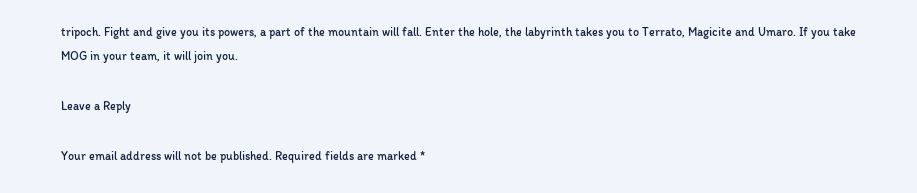tripoch. Fight and give you its powers, a part of the mountain will fall. Enter the hole, the labyrinth takes you to Terrato, Magicite and Umaro. If you take MOG in your team, it will join you.

Leave a Reply

Your email address will not be published. Required fields are marked *